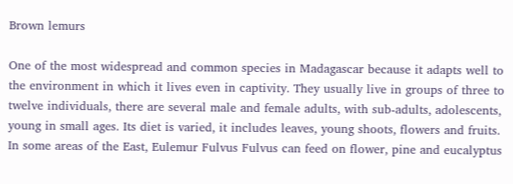Brown lemurs

One of the most widespread and common species in Madagascar because it adapts well to the environment in which it lives even in captivity. They usually live in groups of three to twelve individuals, there are several male and female adults, with sub-adults, adolescents, young in small ages. Its diet is varied, it includes leaves, young shoots, flowers and fruits. In some areas of the East, Eulemur Fulvus Fulvus can feed on flower, pine and eucalyptus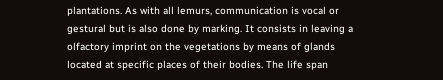plantations. As with all lemurs, communication is vocal or gestural but is also done by marking. It consists in leaving a olfactory imprint on the vegetations by means of glands located at specific places of their bodies. The life span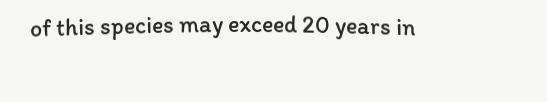of this species may exceed 20 years in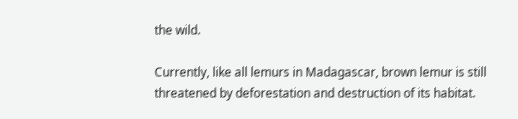the wild.

Currently, like all lemurs in Madagascar, brown lemur is still threatened by deforestation and destruction of its habitat.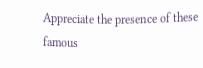Appreciate the presence of these famous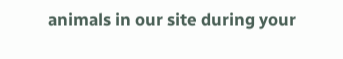animals in our site during your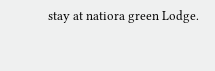stay at natiora green Lodge.